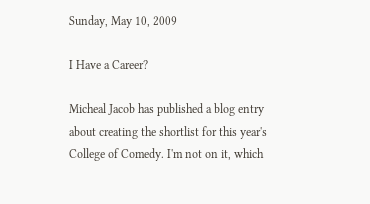Sunday, May 10, 2009

I Have a Career?

Micheal Jacob has published a blog entry about creating the shortlist for this year's College of Comedy. I'm not on it, which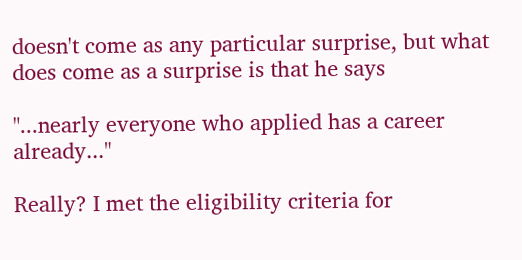doesn't come as any particular surprise, but what does come as a surprise is that he says

"...nearly everyone who applied has a career already..."

Really? I met the eligibility criteria for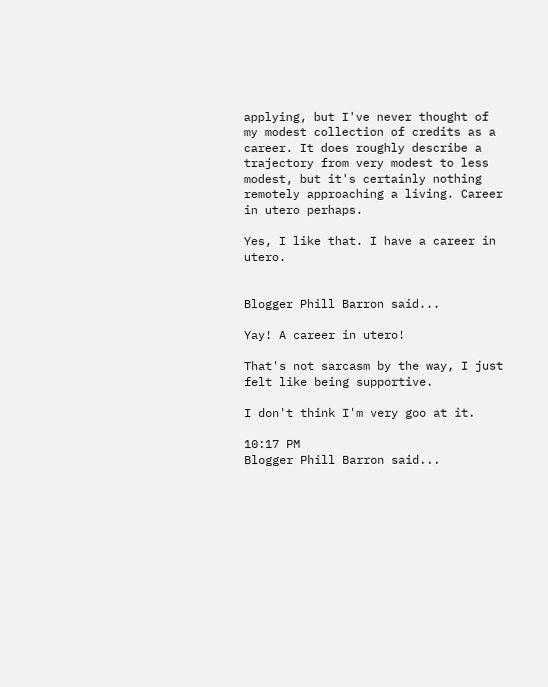applying, but I've never thought of my modest collection of credits as a career. It does roughly describe a trajectory from very modest to less modest, but it's certainly nothing remotely approaching a living. Career in utero perhaps.

Yes, I like that. I have a career in utero.


Blogger Phill Barron said...

Yay! A career in utero!

That's not sarcasm by the way, I just felt like being supportive.

I don't think I'm very goo at it.

10:17 PM
Blogger Phill Barron said...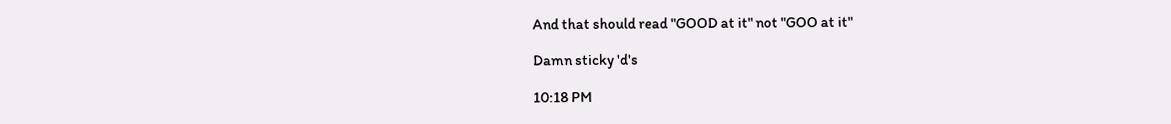And that should read "GOOD at it" not "GOO at it"

Damn sticky 'd's

10:18 PM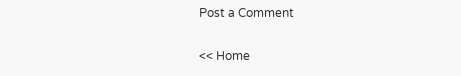Post a Comment

<< Home